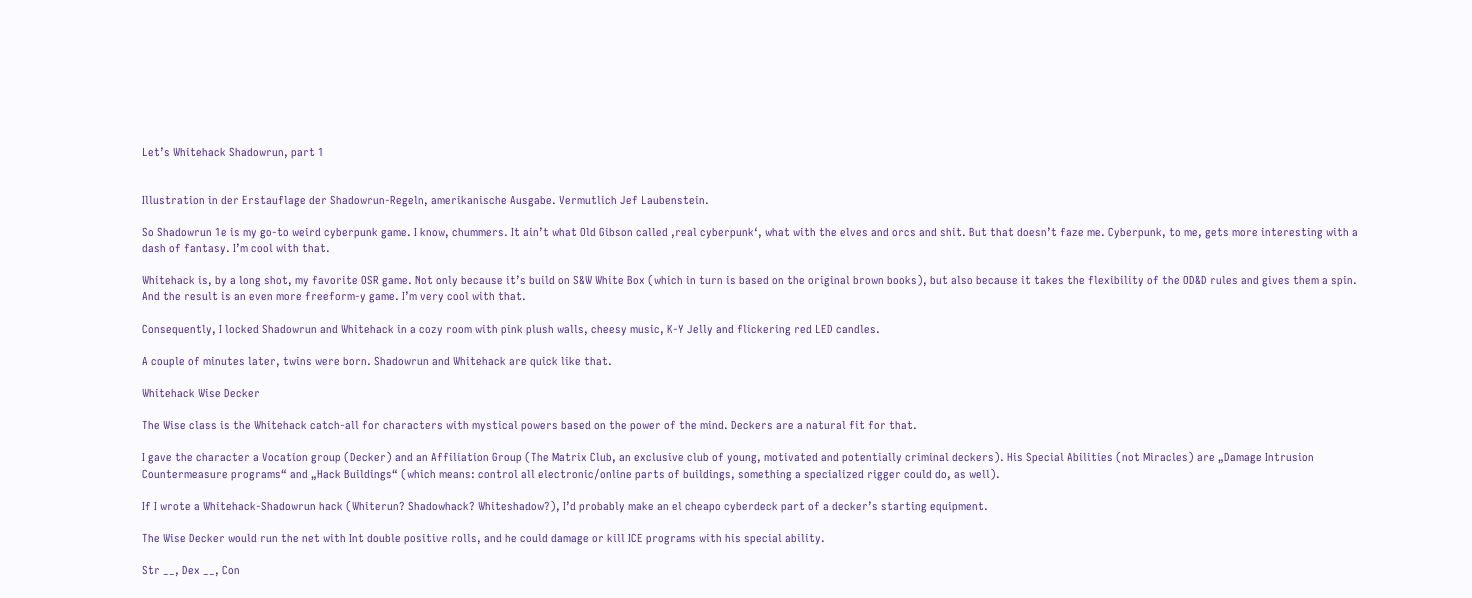Let’s Whitehack Shadowrun, part 1


Illustration in der Erstauflage der Shadowrun-Regeln, amerikanische Ausgabe. Vermutlich Jef Laubenstein.

So Shadowrun 1e is my go-to weird cyberpunk game. I know, chummers. It ain’t what Old Gibson called ‚real cyberpunk‘, what with the elves and orcs and shit. But that doesn’t faze me. Cyberpunk, to me, gets more interesting with a dash of fantasy. I’m cool with that.

Whitehack is, by a long shot, my favorite OSR game. Not only because it’s build on S&W White Box (which in turn is based on the original brown books), but also because it takes the flexibility of the OD&D rules and gives them a spin. And the result is an even more freeform-y game. I’m very cool with that.

Consequently, I locked Shadowrun and Whitehack in a cozy room with pink plush walls, cheesy music, K-Y Jelly and flickering red LED candles.

A couple of minutes later, twins were born. Shadowrun and Whitehack are quick like that.

Whitehack Wise Decker

The Wise class is the Whitehack catch-all for characters with mystical powers based on the power of the mind. Deckers are a natural fit for that.

I gave the character a Vocation group (Decker) and an Affiliation Group (The Matrix Club, an exclusive club of young, motivated and potentially criminal deckers). His Special Abilities (not Miracles) are „Damage Intrusion Countermeasure programs“ and „Hack Buildings“ (which means: control all electronic/online parts of buildings, something a specialized rigger could do, as well).

If I wrote a Whitehack-Shadowrun hack (Whiterun? Shadowhack? Whiteshadow?), I’d probably make an el cheapo cyberdeck part of a decker’s starting equipment.

The Wise Decker would run the net with Int double positive rolls, and he could damage or kill ICE programs with his special ability.

Str __, Dex __, Con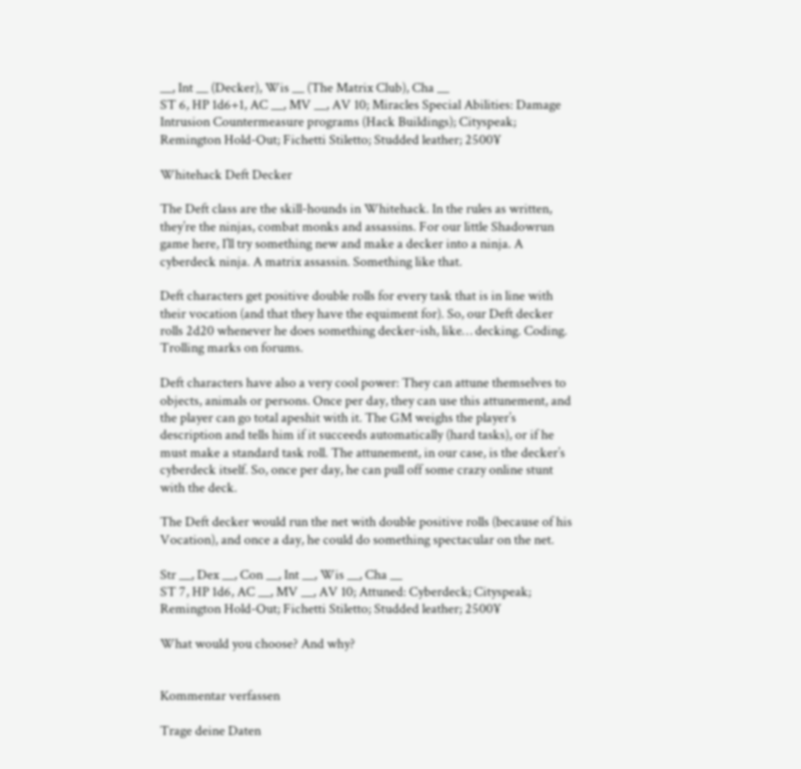__, Int __ (Decker), Wis __ (The Matrix Club), Cha __
ST 6, HP 1d6+1, AC __, MV __, AV 10; Miracles Special Abilities: Damage Intrusion Countermeasure programs (Hack Buildings); Cityspeak; Remington Hold-Out; Fichetti Stiletto; Studded leather; 2500¥

Whitehack Deft Decker

The Deft class are the skill-hounds in Whitehack. In the rules as written, they’re the ninjas, combat monks and assassins. For our little Shadowrun game here, I’ll try something new and make a decker into a ninja. A cyberdeck ninja. A matrix assassin. Something like that.

Deft characters get positive double rolls for every task that is in line with their vocation (and that they have the equiment for). So, our Deft decker rolls 2d20 whenever he does something decker-ish, like… decking. Coding. Trolling marks on forums.

Deft characters have also a very cool power: They can attune themselves to objects, animals or persons. Once per day, they can use this attunement, and the player can go total apeshit with it. The GM weighs the player’s description and tells him if it succeeds automatically (hard tasks), or if he must make a standard task roll. The attunement, in our case, is the decker’s cyberdeck itself. So, once per day, he can pull off some crazy online stunt with the deck.

The Deft decker would run the net with double positive rolls (because of his Vocation), and once a day, he could do something spectacular on the net.

Str __, Dex __, Con __, Int __, Wis __, Cha __
ST 7, HP 1d6, AC __, MV __, AV 10; Attuned: Cyberdeck; Cityspeak; Remington Hold-Out; Fichetti Stiletto; Studded leather; 2500¥

What would you choose? And why?


Kommentar verfassen

Trage deine Daten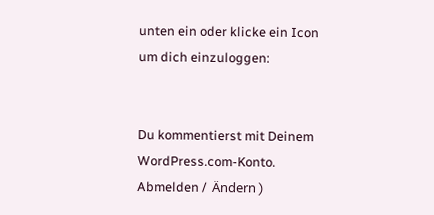unten ein oder klicke ein Icon um dich einzuloggen:


Du kommentierst mit Deinem WordPress.com-Konto. Abmelden /  Ändern )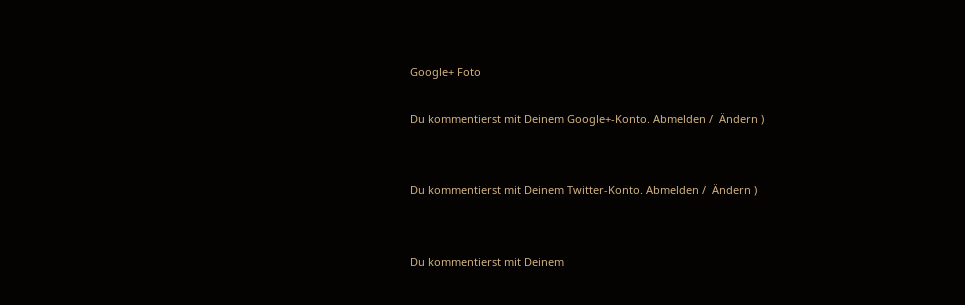Google+ Foto

Du kommentierst mit Deinem Google+-Konto. Abmelden /  Ändern )


Du kommentierst mit Deinem Twitter-Konto. Abmelden /  Ändern )


Du kommentierst mit Deinem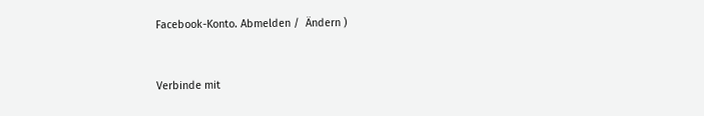Facebook-Konto. Abmelden /  Ändern )


Verbinde mit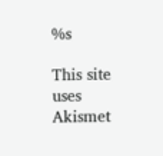%s

This site uses Akismet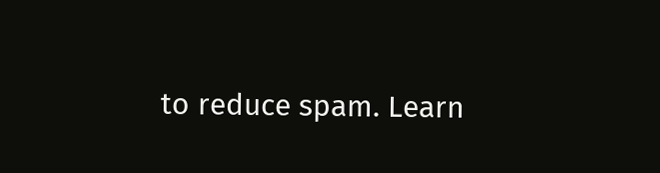to reduce spam. Learn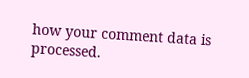how your comment data is processed.